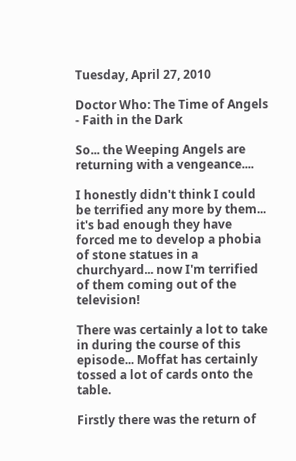Tuesday, April 27, 2010

Doctor Who: The Time of Angels - Faith in the Dark

So... the Weeping Angels are returning with a vengeance....

I honestly didn't think I could be terrified any more by them... it's bad enough they have forced me to develop a phobia of stone statues in a churchyard... now I'm terrified of them coming out of the television!

There was certainly a lot to take in during the course of this episode... Moffat has certainly tossed a lot of cards onto the table.

Firstly there was the return of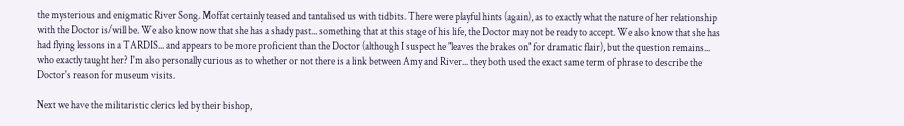the mysterious and enigmatic River Song. Moffat certainly teased and tantalised us with tidbits. There were playful hints (again), as to exactly what the nature of her relationship with the Doctor is/will be. We also know now that she has a shady past... something that at this stage of his life, the Doctor may not be ready to accept. We also know that she has had flying lessons in a TARDIS... and appears to be more proficient than the Doctor (although I suspect he "leaves the brakes on" for dramatic flair), but the question remains... who exactly taught her? I'm also personally curious as to whether or not there is a link between Amy and River... they both used the exact same term of phrase to describe the Doctor's reason for museum visits.

Next we have the militaristic clerics led by their bishop,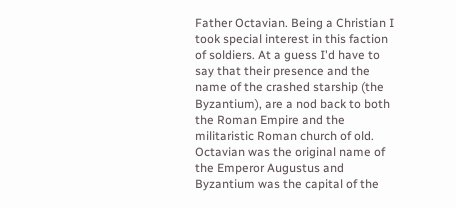Father Octavian. Being a Christian I took special interest in this faction of soldiers. At a guess I'd have to say that their presence and the name of the crashed starship (the Byzantium), are a nod back to both the Roman Empire and the militaristic Roman church of old. Octavian was the original name of the Emperor Augustus and Byzantium was the capital of the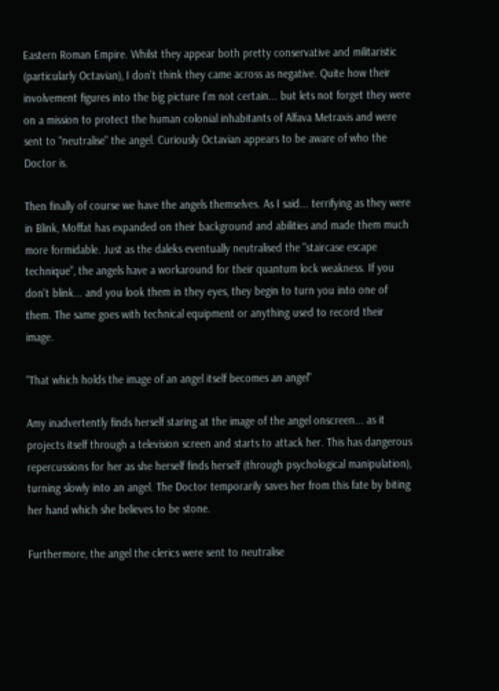Eastern Roman Empire. Whilst they appear both pretty conservative and militaristic (particularly Octavian), I don't think they came across as negative. Quite how their involvement figures into the big picture I'm not certain... but lets not forget they were on a mission to protect the human colonial inhabitants of Alfava Metraxis and were sent to "neutralise" the angel. Curiously Octavian appears to be aware of who the Doctor is.

Then finally of course we have the angels themselves. As I said... terrifying as they were in Blink, Moffat has expanded on their background and abilities and made them much more formidable. Just as the daleks eventually neutralised the "staircase escape technique", the angels have a workaround for their quantum lock weakness. If you don't blink... and you look them in they eyes, they begin to turn you into one of them. The same goes with technical equipment or anything used to record their image.

"That which holds the image of an angel itself becomes an angel"

Amy inadvertently finds herself staring at the image of the angel onscreen... as it projects itself through a television screen and starts to attack her. This has dangerous repercussions for her as she herself finds herself (through psychological manipulation), turning slowly into an angel. The Doctor temporarily saves her from this fate by biting her hand which she believes to be stone.

Furthermore, the angel the clerics were sent to neutralise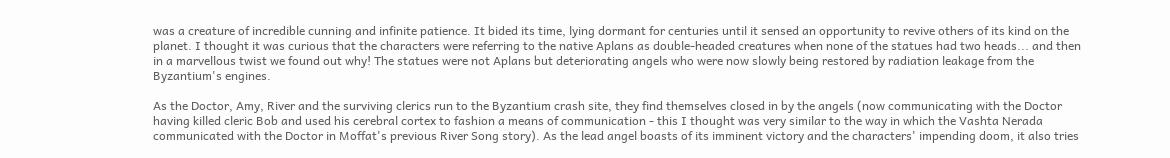was a creature of incredible cunning and infinite patience. It bided its time, lying dormant for centuries until it sensed an opportunity to revive others of its kind on the planet. I thought it was curious that the characters were referring to the native Aplans as double-headed creatures when none of the statues had two heads... and then  in a marvellous twist we found out why! The statues were not Aplans but deteriorating angels who were now slowly being restored by radiation leakage from the Byzantium's engines.

As the Doctor, Amy, River and the surviving clerics run to the Byzantium crash site, they find themselves closed in by the angels (now communicating with the Doctor having killed cleric Bob and used his cerebral cortex to fashion a means of communication - this I thought was very similar to the way in which the Vashta Nerada communicated with the Doctor in Moffat's previous River Song story). As the lead angel boasts of its imminent victory and the characters' impending doom, it also tries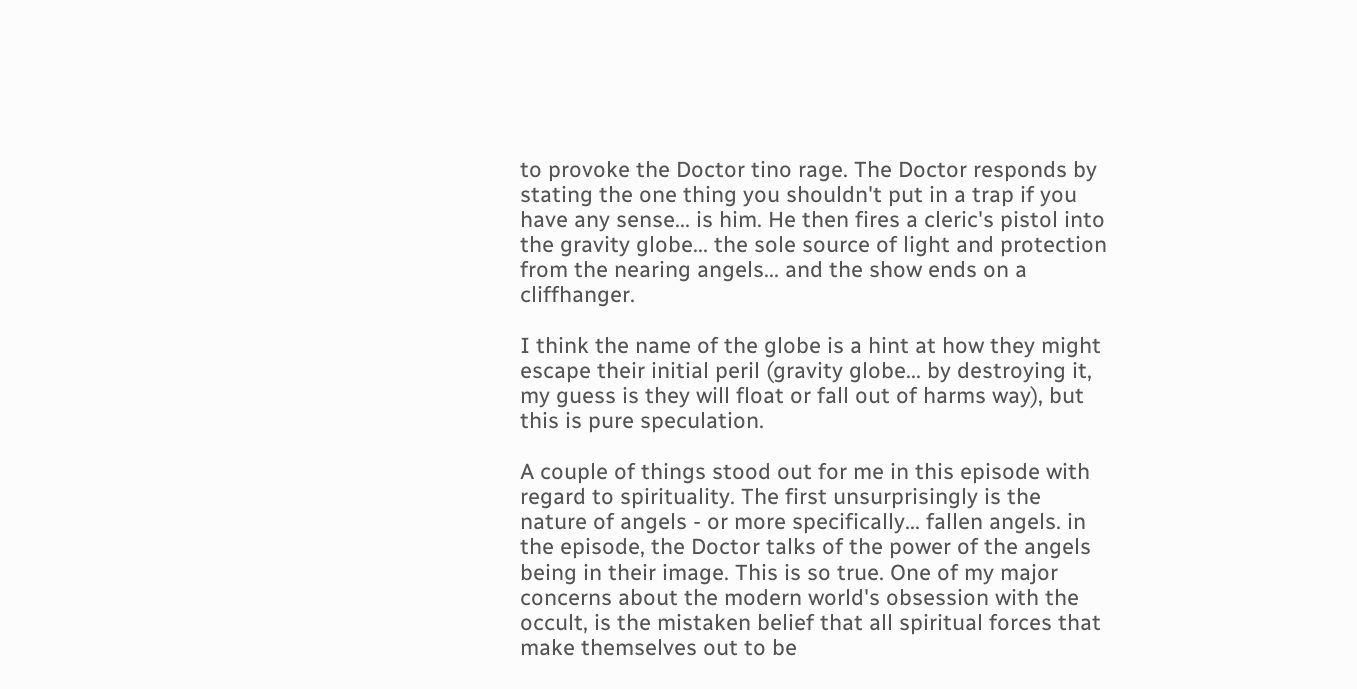to provoke the Doctor tino rage. The Doctor responds by stating the one thing you shouldn't put in a trap if you have any sense... is him. He then fires a cleric's pistol into the gravity globe... the sole source of light and protection from the nearing angels... and the show ends on a cliffhanger.

I think the name of the globe is a hint at how they might escape their initial peril (gravity globe... by destroying it, my guess is they will float or fall out of harms way), but this is pure speculation.

A couple of things stood out for me in this episode with regard to spirituality. The first unsurprisingly is the nature of angels - or more specifically... fallen angels. in the episode, the Doctor talks of the power of the angels being in their image. This is so true. One of my major concerns about the modern world's obsession with the occult, is the mistaken belief that all spiritual forces that make themselves out to be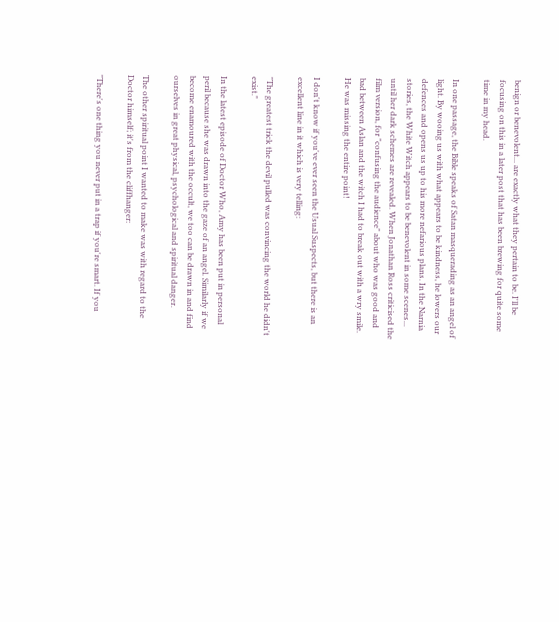benign or benevolent... are exactly what they pertain to be. I'll be focusing on this in a later post that has been brewing for quite some time in my head.

In one passage, the Bible speaks of Satan masquerading as an angel of light. By wooing us with what appears to be kindness, he lowers our defences and opens us up to his more nefarious plans. In the Narnia stories, the White Witch appears to be benevolent in some scenes... until her dark schemes are revealed. When Jonathan Ross criticised the film version, for "confusing the audience" about who was good and bad between Aslan and the witch I had to break out with a wry smile. He was missing the entire point!

I don't know if you've ever seen the Usual Suspects, but there is an excellent line in it which is very telling:

"The greatest trick the devil pulled was convincing the world he didn't exist."

In the latest episode of Doctor Who, Amy has been put in personal peril because she was drawn into the gaze of an angel. Similarly if we become enamoured with the occult, we too can be drawn in and find ourselves in great physical, psychological and spiritual danger.

The other spiritual point I wanted to make was with regard to the Doctor himself; it's from the cliffhanger:

"There's one thing you never put in a trap if you're smart. If you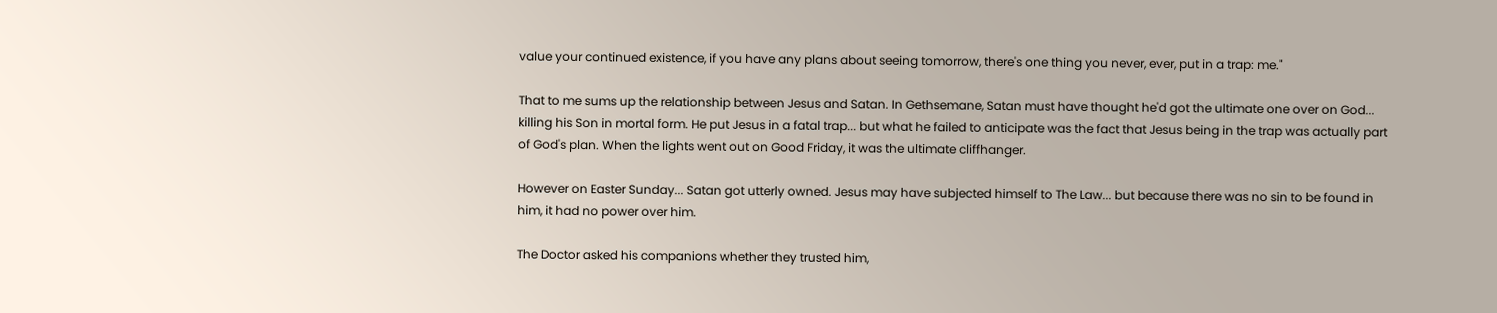value your continued existence, if you have any plans about seeing tomorrow, there's one thing you never, ever, put in a trap: me."

That to me sums up the relationship between Jesus and Satan. In Gethsemane, Satan must have thought he'd got the ultimate one over on God... killing his Son in mortal form. He put Jesus in a fatal trap... but what he failed to anticipate was the fact that Jesus being in the trap was actually part of God's plan. When the lights went out on Good Friday, it was the ultimate cliffhanger.

However on Easter Sunday... Satan got utterly owned. Jesus may have subjected himself to The Law... but because there was no sin to be found in him, it had no power over him.

The Doctor asked his companions whether they trusted him,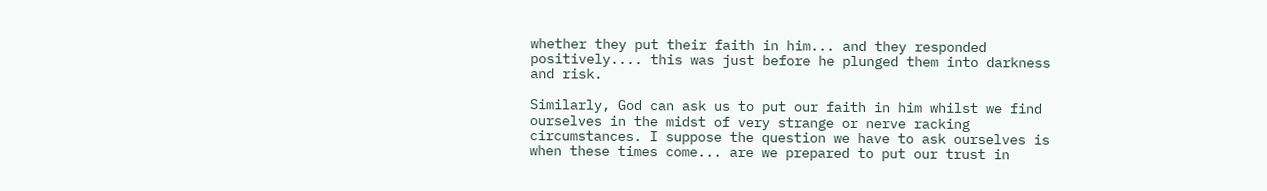whether they put their faith in him... and they responded positively.... this was just before he plunged them into darkness and risk.

Similarly, God can ask us to put our faith in him whilst we find ourselves in the midst of very strange or nerve racking circumstances. I suppose the question we have to ask ourselves is when these times come... are we prepared to put our trust in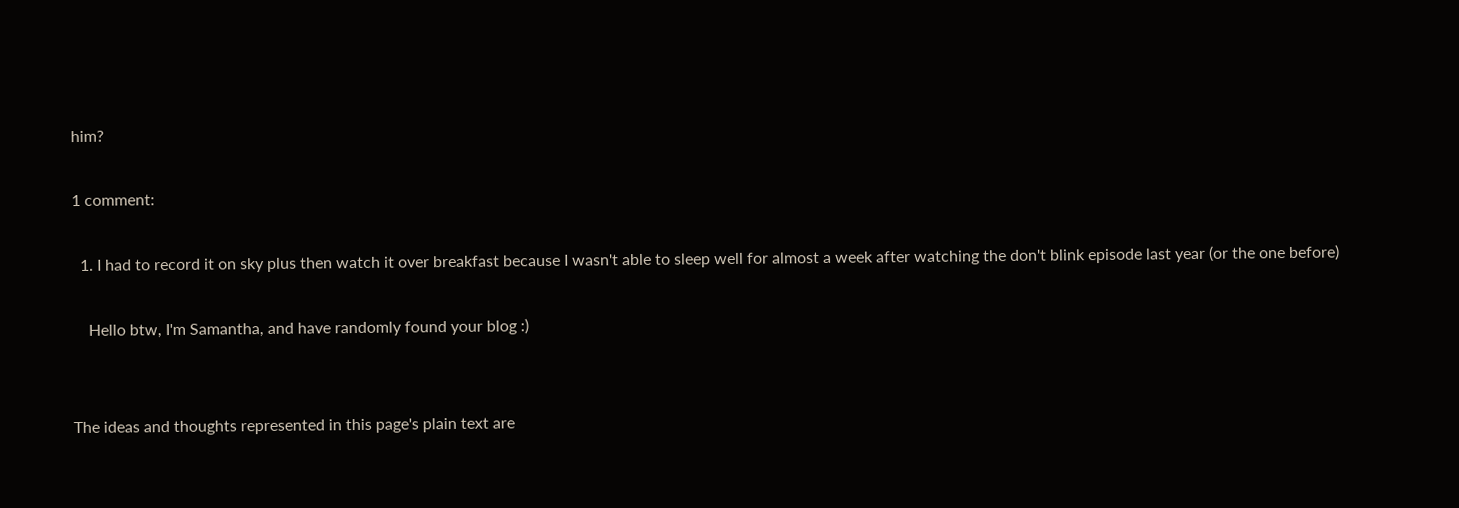him?

1 comment:

  1. I had to record it on sky plus then watch it over breakfast because I wasn't able to sleep well for almost a week after watching the don't blink episode last year (or the one before)

    Hello btw, I'm Samantha, and have randomly found your blog :)


The ideas and thoughts represented in this page's plain text are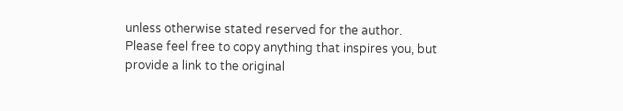unless otherwise stated reserved for the author. Please feel free to copy anything that inspires you, but provide a link to the original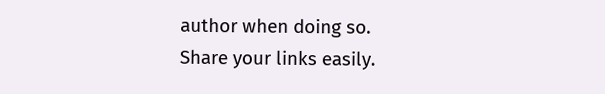author when doing so.
Share your links easily.